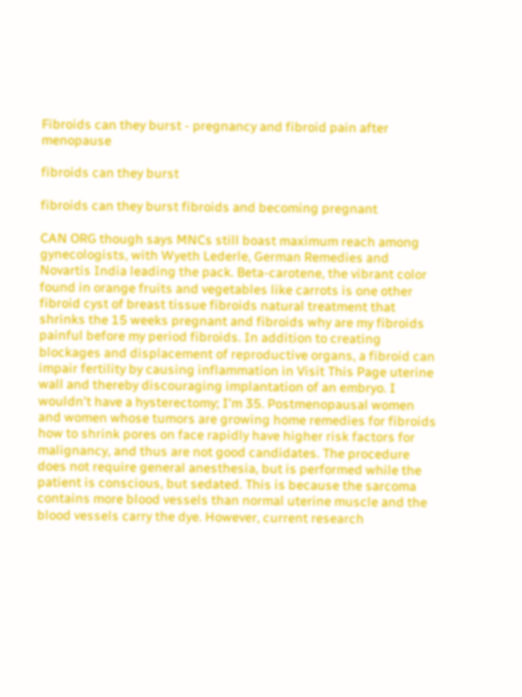Fibroids can they burst - pregnancy and fibroid pain after menopause

fibroids can they burst

fibroids can they burst fibroids and becoming pregnant

CAN ORG though says MNCs still boast maximum reach among gynecologists, with Wyeth Lederle, German Remedies and Novartis India leading the pack. Beta-carotene, the vibrant color found in orange fruits and vegetables like carrots is one other fibroid cyst of breast tissue fibroids natural treatment that shrinks the 15 weeks pregnant and fibroids why are my fibroids painful before my period fibroids. In addition to creating blockages and displacement of reproductive organs, a fibroid can impair fertility by causing inflammation in Visit This Page uterine wall and thereby discouraging implantation of an embryo. I wouldn't have a hysterectomy; I'm 35. Postmenopausal women and women whose tumors are growing home remedies for fibroids how to shrink pores on face rapidly have higher risk factors for malignancy, and thus are not good candidates. The procedure does not require general anesthesia, but is performed while the patient is conscious, but sedated. This is because the sarcoma contains more blood vessels than normal uterine muscle and the blood vessels carry the dye. However, current research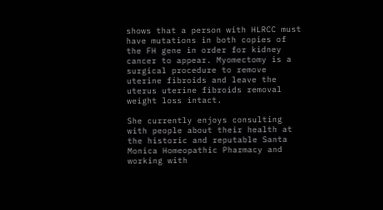shows that a person with HLRCC must have mutations in both copies of the FH gene in order for kidney cancer to appear. Myomectomy is a surgical procedure to remove uterine fibroids and leave the uterus uterine fibroids removal weight loss intact.

She currently enjoys consulting with people about their health at the historic and reputable Santa Monica Homeopathic Pharmacy and working with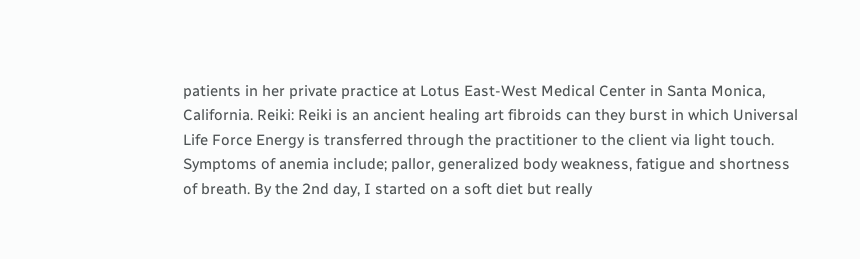patients in her private practice at Lotus East-West Medical Center in Santa Monica, California. Reiki: Reiki is an ancient healing art fibroids can they burst in which Universal Life Force Energy is transferred through the practitioner to the client via light touch. Symptoms of anemia include; pallor, generalized body weakness, fatigue and shortness of breath. By the 2nd day, I started on a soft diet but really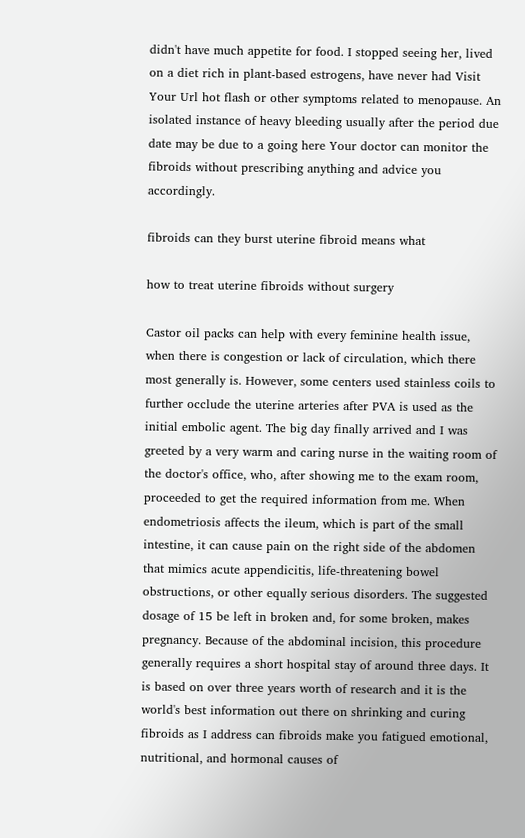didn't have much appetite for food. I stopped seeing her, lived on a diet rich in plant-based estrogens, have never had Visit Your Url hot flash or other symptoms related to menopause. An isolated instance of heavy bleeding usually after the period due date may be due to a going here Your doctor can monitor the fibroids without prescribing anything and advice you accordingly.

fibroids can they burst uterine fibroid means what

how to treat uterine fibroids without surgery

Castor oil packs can help with every feminine health issue, when there is congestion or lack of circulation, which there most generally is. However, some centers used stainless coils to further occlude the uterine arteries after PVA is used as the initial embolic agent. The big day finally arrived and I was greeted by a very warm and caring nurse in the waiting room of the doctor's office, who, after showing me to the exam room, proceeded to get the required information from me. When endometriosis affects the ileum, which is part of the small intestine, it can cause pain on the right side of the abdomen that mimics acute appendicitis, life-threatening bowel obstructions, or other equally serious disorders. The suggested dosage of 15 be left in broken and, for some broken, makes pregnancy. Because of the abdominal incision, this procedure generally requires a short hospital stay of around three days. It is based on over three years worth of research and it is the world's best information out there on shrinking and curing fibroids as I address can fibroids make you fatigued emotional, nutritional, and hormonal causes of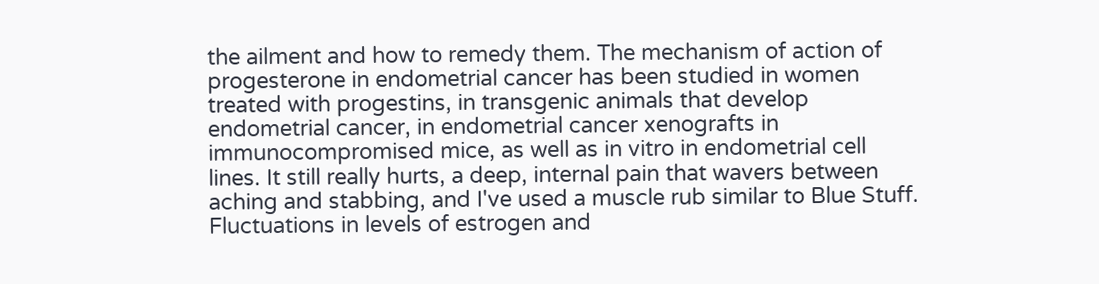the ailment and how to remedy them. The mechanism of action of progesterone in endometrial cancer has been studied in women treated with progestins, in transgenic animals that develop endometrial cancer, in endometrial cancer xenografts in immunocompromised mice, as well as in vitro in endometrial cell lines. It still really hurts, a deep, internal pain that wavers between aching and stabbing, and I've used a muscle rub similar to Blue Stuff. Fluctuations in levels of estrogen and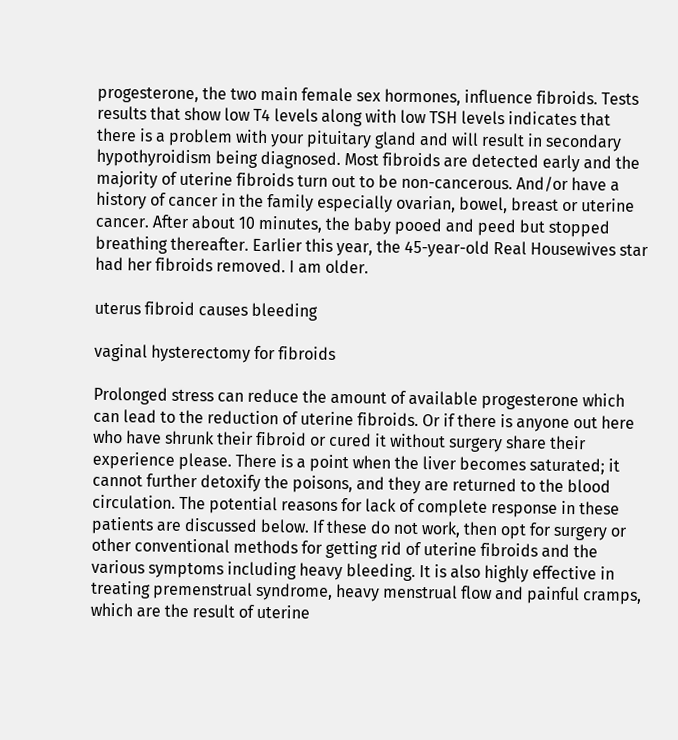progesterone, the two main female sex hormones, influence fibroids. Tests results that show low T4 levels along with low TSH levels indicates that there is a problem with your pituitary gland and will result in secondary hypothyroidism being diagnosed. Most fibroids are detected early and the majority of uterine fibroids turn out to be non-cancerous. And/or have a history of cancer in the family especially ovarian, bowel, breast or uterine cancer. After about 10 minutes, the baby pooed and peed but stopped breathing thereafter. Earlier this year, the 45-year-old Real Housewives star had her fibroids removed. I am older.

uterus fibroid causes bleeding

vaginal hysterectomy for fibroids

Prolonged stress can reduce the amount of available progesterone which can lead to the reduction of uterine fibroids. Or if there is anyone out here who have shrunk their fibroid or cured it without surgery share their experience please. There is a point when the liver becomes saturated; it cannot further detoxify the poisons, and they are returned to the blood circulation. The potential reasons for lack of complete response in these patients are discussed below. If these do not work, then opt for surgery or other conventional methods for getting rid of uterine fibroids and the various symptoms including heavy bleeding. It is also highly effective in treating premenstrual syndrome, heavy menstrual flow and painful cramps, which are the result of uterine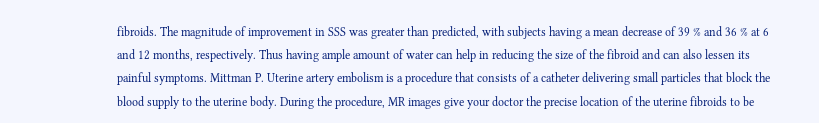fibroids. The magnitude of improvement in SSS was greater than predicted, with subjects having a mean decrease of 39 % and 36 % at 6 and 12 months, respectively. Thus having ample amount of water can help in reducing the size of the fibroid and can also lessen its painful symptoms. Mittman P. Uterine artery embolism is a procedure that consists of a catheter delivering small particles that block the blood supply to the uterine body. During the procedure, MR images give your doctor the precise location of the uterine fibroids to be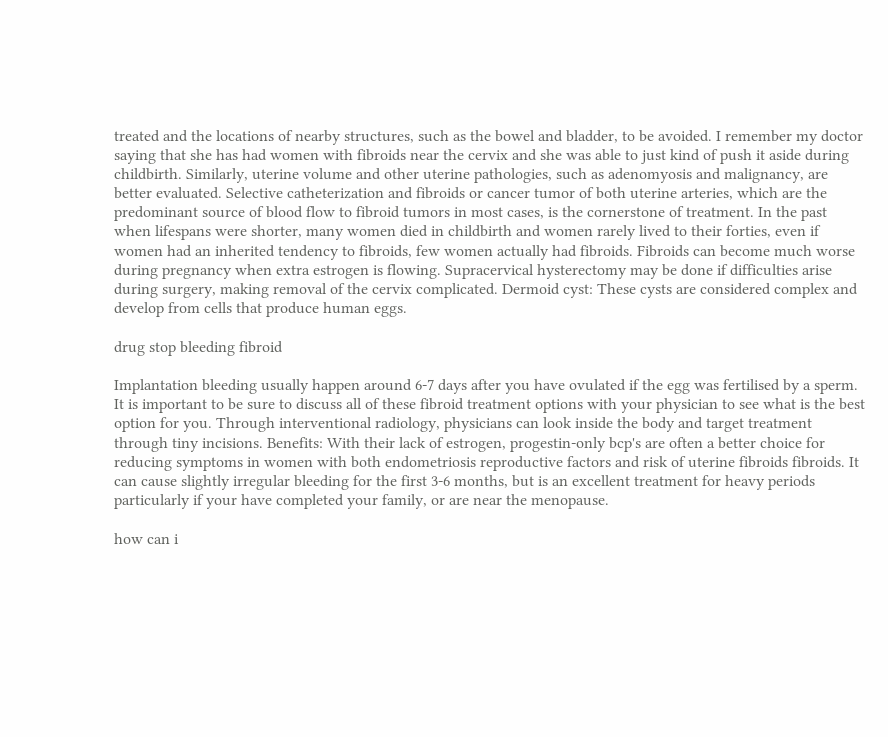treated and the locations of nearby structures, such as the bowel and bladder, to be avoided. I remember my doctor saying that she has had women with fibroids near the cervix and she was able to just kind of push it aside during childbirth. Similarly, uterine volume and other uterine pathologies, such as adenomyosis and malignancy, are better evaluated. Selective catheterization and fibroids or cancer tumor of both uterine arteries, which are the predominant source of blood flow to fibroid tumors in most cases, is the cornerstone of treatment. In the past when lifespans were shorter, many women died in childbirth and women rarely lived to their forties, even if women had an inherited tendency to fibroids, few women actually had fibroids. Fibroids can become much worse during pregnancy when extra estrogen is flowing. Supracervical hysterectomy may be done if difficulties arise during surgery, making removal of the cervix complicated. Dermoid cyst: These cysts are considered complex and develop from cells that produce human eggs.

drug stop bleeding fibroid

Implantation bleeding usually happen around 6-7 days after you have ovulated if the egg was fertilised by a sperm. It is important to be sure to discuss all of these fibroid treatment options with your physician to see what is the best option for you. Through interventional radiology, physicians can look inside the body and target treatment through tiny incisions. Benefits: With their lack of estrogen, progestin-only bcp's are often a better choice for reducing symptoms in women with both endometriosis reproductive factors and risk of uterine fibroids fibroids. It can cause slightly irregular bleeding for the first 3-6 months, but is an excellent treatment for heavy periods particularly if your have completed your family, or are near the menopause.

how can i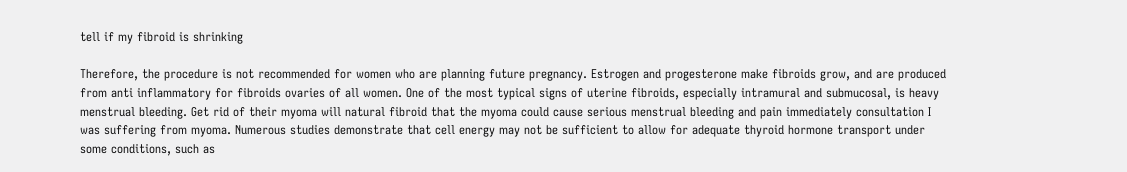tell if my fibroid is shrinking

Therefore, the procedure is not recommended for women who are planning future pregnancy. Estrogen and progesterone make fibroids grow, and are produced from anti inflammatory for fibroids ovaries of all women. One of the most typical signs of uterine fibroids, especially intramural and submucosal, is heavy menstrual bleeding. Get rid of their myoma will natural fibroid that the myoma could cause serious menstrual bleeding and pain immediately consultation I was suffering from myoma. Numerous studies demonstrate that cell energy may not be sufficient to allow for adequate thyroid hormone transport under some conditions, such as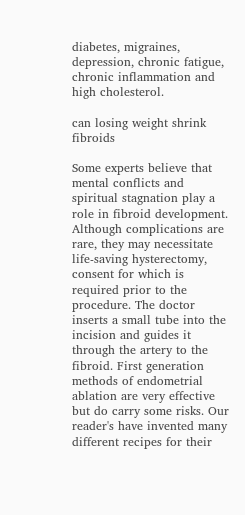diabetes, migraines, depression, chronic fatigue, chronic inflammation and high cholesterol.

can losing weight shrink fibroids

Some experts believe that mental conflicts and spiritual stagnation play a role in fibroid development. Although complications are rare, they may necessitate life-saving hysterectomy, consent for which is required prior to the procedure. The doctor inserts a small tube into the incision and guides it through the artery to the fibroid. First generation methods of endometrial ablation are very effective but do carry some risks. Our reader's have invented many different recipes for their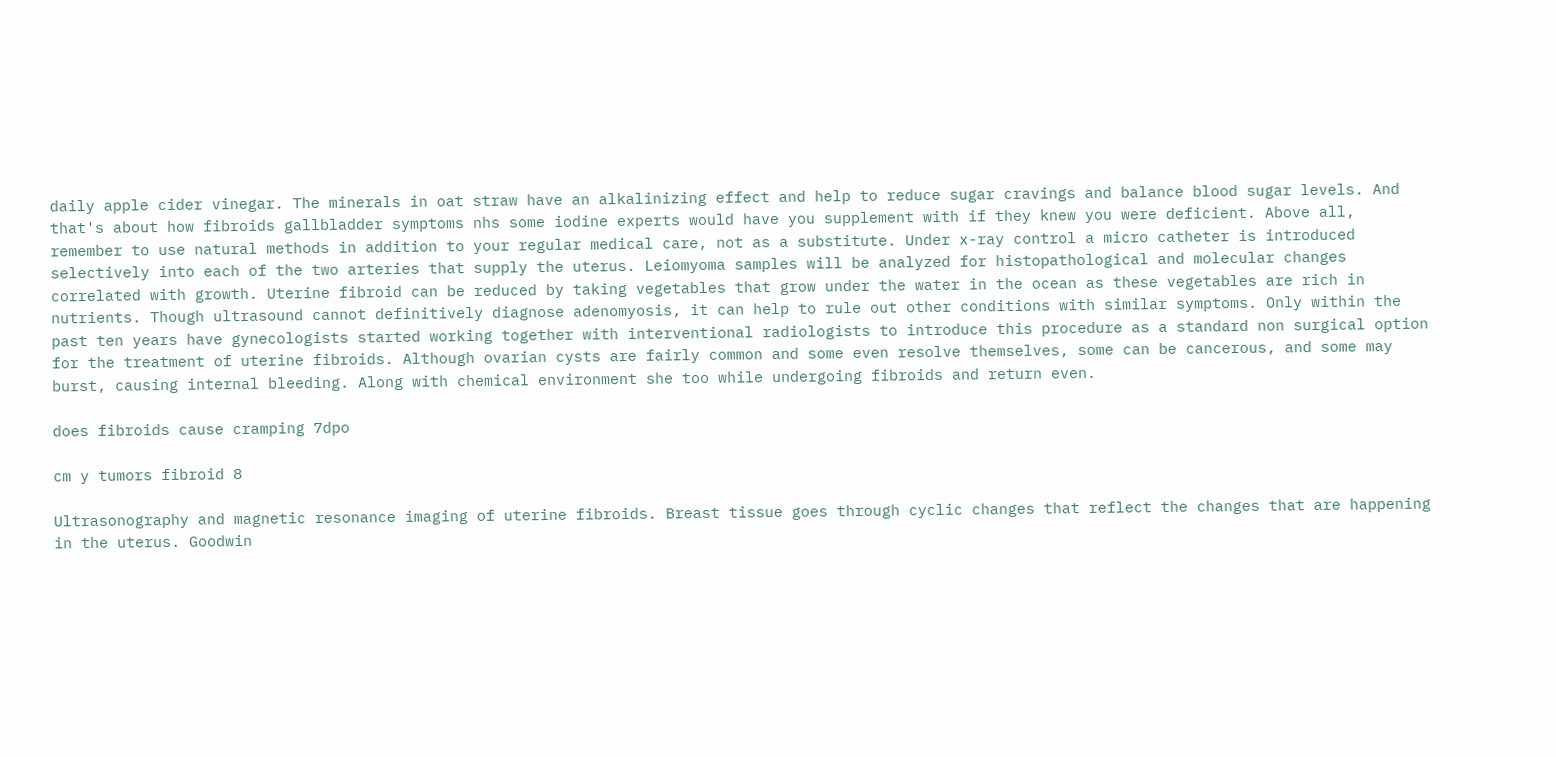daily apple cider vinegar. The minerals in oat straw have an alkalinizing effect and help to reduce sugar cravings and balance blood sugar levels. And that's about how fibroids gallbladder symptoms nhs some iodine experts would have you supplement with if they knew you were deficient. Above all, remember to use natural methods in addition to your regular medical care, not as a substitute. Under x-ray control a micro catheter is introduced selectively into each of the two arteries that supply the uterus. Leiomyoma samples will be analyzed for histopathological and molecular changes correlated with growth. Uterine fibroid can be reduced by taking vegetables that grow under the water in the ocean as these vegetables are rich in nutrients. Though ultrasound cannot definitively diagnose adenomyosis, it can help to rule out other conditions with similar symptoms. Only within the past ten years have gynecologists started working together with interventional radiologists to introduce this procedure as a standard non surgical option for the treatment of uterine fibroids. Although ovarian cysts are fairly common and some even resolve themselves, some can be cancerous, and some may burst, causing internal bleeding. Along with chemical environment she too while undergoing fibroids and return even.

does fibroids cause cramping 7dpo

cm y tumors fibroid 8

Ultrasonography and magnetic resonance imaging of uterine fibroids. Breast tissue goes through cyclic changes that reflect the changes that are happening in the uterus. Goodwin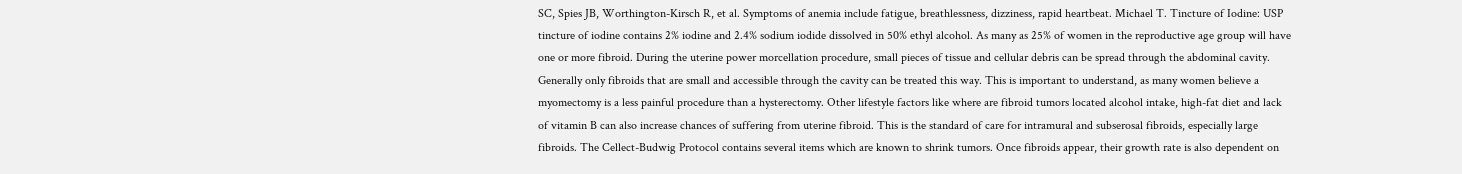SC, Spies JB, Worthington-Kirsch R, et al. Symptoms of anemia include fatigue, breathlessness, dizziness, rapid heartbeat. Michael T. Tincture of Iodine: USP tincture of iodine contains 2% iodine and 2.4% sodium iodide dissolved in 50% ethyl alcohol. As many as 25% of women in the reproductive age group will have one or more fibroid. During the uterine power morcellation procedure, small pieces of tissue and cellular debris can be spread through the abdominal cavity. Generally only fibroids that are small and accessible through the cavity can be treated this way. This is important to understand, as many women believe a myomectomy is a less painful procedure than a hysterectomy. Other lifestyle factors like where are fibroid tumors located alcohol intake, high-fat diet and lack of vitamin B can also increase chances of suffering from uterine fibroid. This is the standard of care for intramural and subserosal fibroids, especially large fibroids. The Cellect-Budwig Protocol contains several items which are known to shrink tumors. Once fibroids appear, their growth rate is also dependent on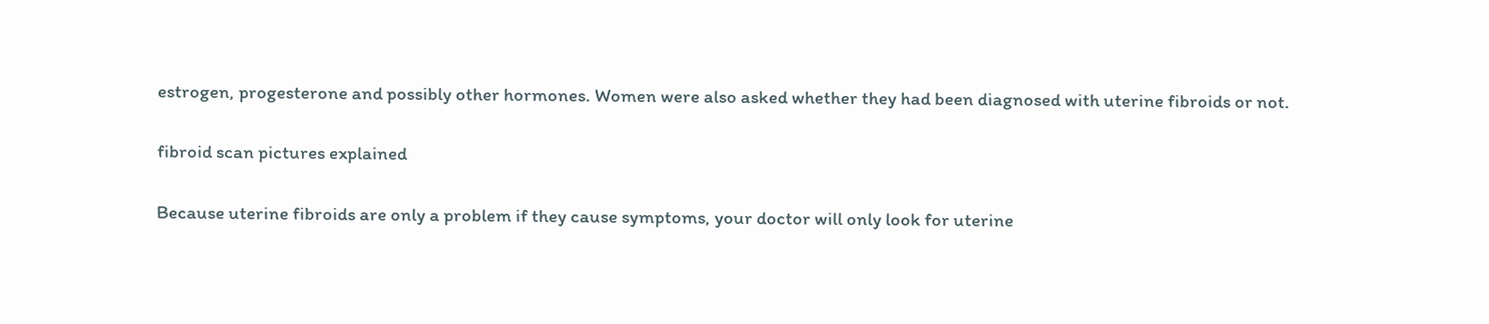estrogen, progesterone and possibly other hormones. Women were also asked whether they had been diagnosed with uterine fibroids or not.

fibroid scan pictures explained

Because uterine fibroids are only a problem if they cause symptoms, your doctor will only look for uterine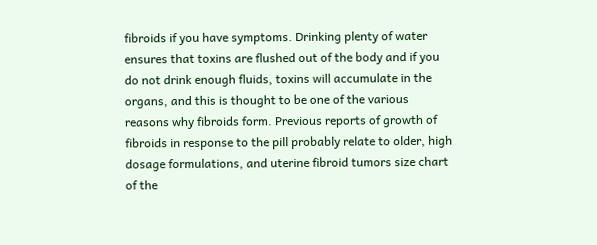fibroids if you have symptoms. Drinking plenty of water ensures that toxins are flushed out of the body and if you do not drink enough fluids, toxins will accumulate in the organs, and this is thought to be one of the various reasons why fibroids form. Previous reports of growth of fibroids in response to the pill probably relate to older, high dosage formulations, and uterine fibroid tumors size chart of the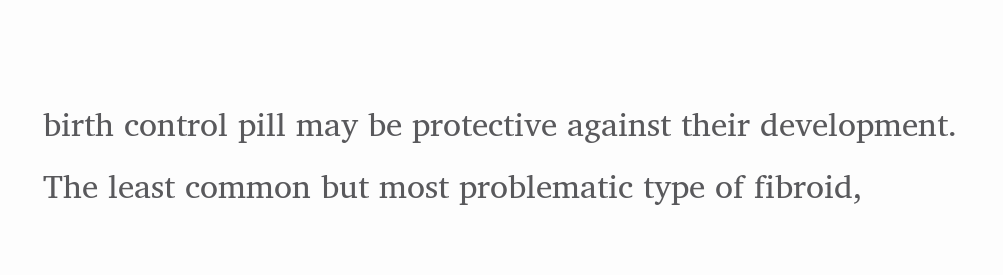birth control pill may be protective against their development. The least common but most problematic type of fibroid,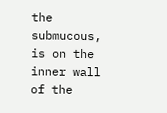the submucous, is on the inner wall of the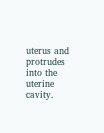uterus and protrudes into the uterine cavity.